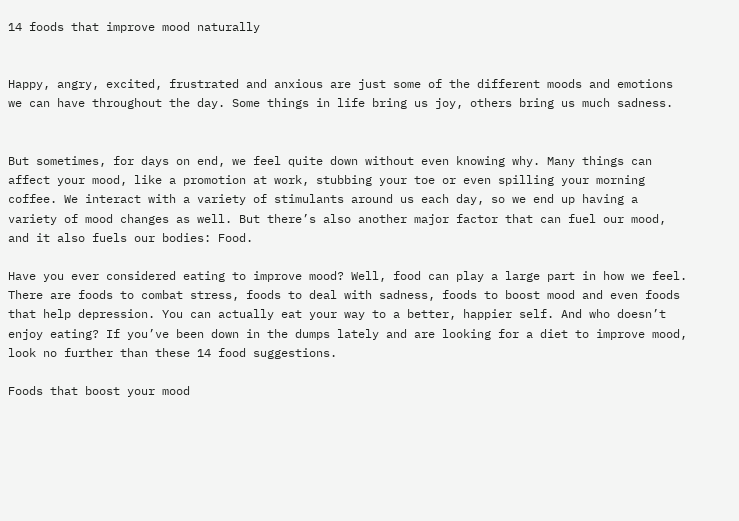14 foods that improve mood naturally


Happy, angry, excited, frustrated and anxious are just some of the different moods and emotions we can have throughout the day. Some things in life bring us joy, others bring us much sadness.


But sometimes, for days on end, we feel quite down without even knowing why. Many things can affect your mood, like a promotion at work, stubbing your toe or even spilling your morning coffee. We interact with a variety of stimulants around us each day, so we end up having a variety of mood changes as well. But there’s also another major factor that can fuel our mood, and it also fuels our bodies: Food.

Have you ever considered eating to improve mood? Well, food can play a large part in how we feel. There are foods to combat stress, foods to deal with sadness, foods to boost mood and even foods that help depression. You can actually eat your way to a better, happier self. And who doesn’t enjoy eating? If you’ve been down in the dumps lately and are looking for a diet to improve mood, look no further than these 14 food suggestions.

Foods that boost your mood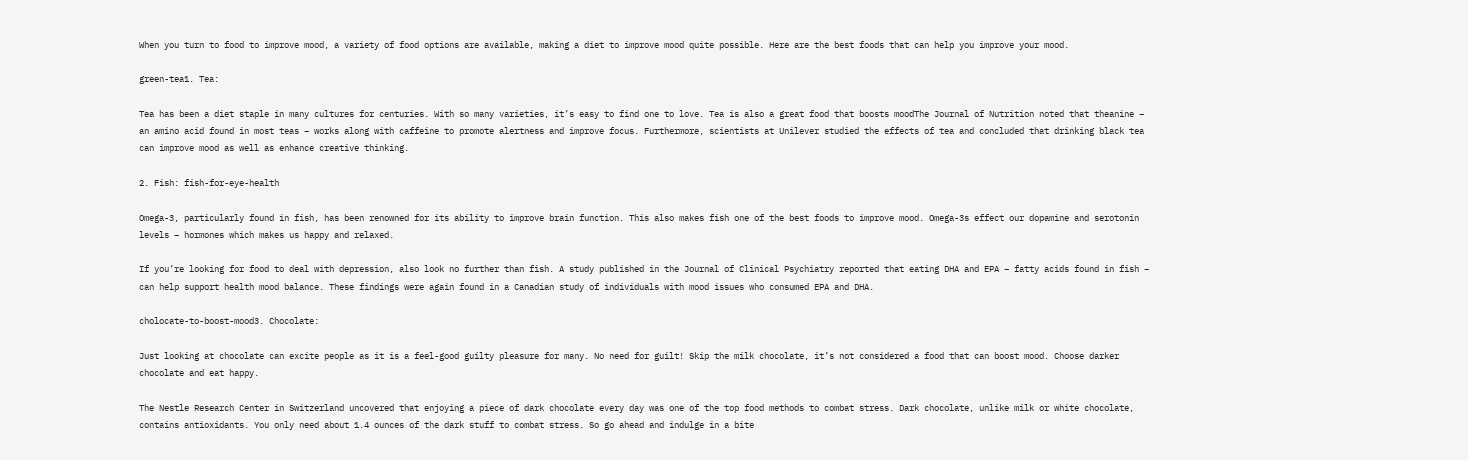When you turn to food to improve mood, a variety of food options are available, making a diet to improve mood quite possible. Here are the best foods that can help you improve your mood.

green-tea1. Tea:

Tea has been a diet staple in many cultures for centuries. With so many varieties, it’s easy to find one to love. Tea is also a great food that boosts moodThe Journal of Nutrition noted that theanine – an amino acid found in most teas – works along with caffeine to promote alertness and improve focus. Furthermore, scientists at Unilever studied the effects of tea and concluded that drinking black tea can improve mood as well as enhance creative thinking.

2. Fish: fish-for-eye-health

Omega-3, particularly found in fish, has been renowned for its ability to improve brain function. This also makes fish one of the best foods to improve mood. Omega-3s effect our dopamine and serotonin levels – hormones which makes us happy and relaxed.

If you’re looking for food to deal with depression, also look no further than fish. A study published in the Journal of Clinical Psychiatry reported that eating DHA and EPA – fatty acids found in fish – can help support health mood balance. These findings were again found in a Canadian study of individuals with mood issues who consumed EPA and DHA.

cholocate-to-boost-mood3. Chocolate:

Just looking at chocolate can excite people as it is a feel-good guilty pleasure for many. No need for guilt! Skip the milk chocolate, it’s not considered a food that can boost mood. Choose darker chocolate and eat happy.

The Nestle Research Center in Switzerland uncovered that enjoying a piece of dark chocolate every day was one of the top food methods to combat stress. Dark chocolate, unlike milk or white chocolate, contains antioxidants. You only need about 1.4 ounces of the dark stuff to combat stress. So go ahead and indulge in a bite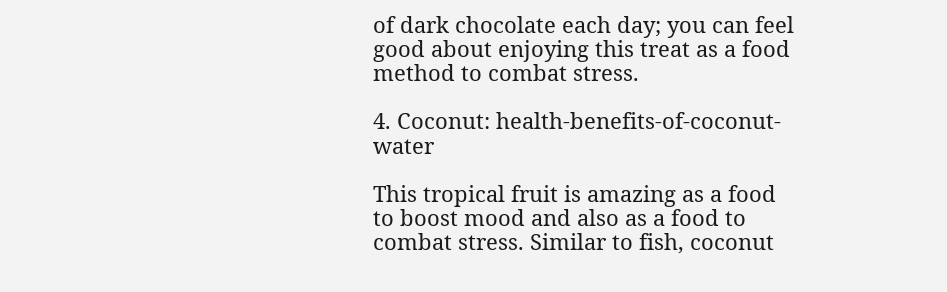of dark chocolate each day; you can feel good about enjoying this treat as a food method to combat stress.

4. Coconut: health-benefits-of-coconut-water

This tropical fruit is amazing as a food to boost mood and also as a food to combat stress. Similar to fish, coconut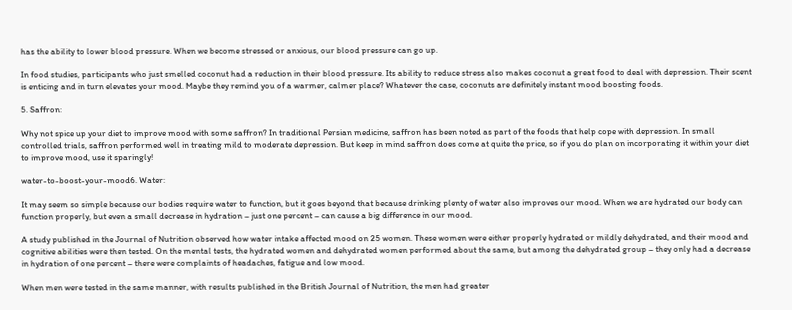has the ability to lower blood pressure. When we become stressed or anxious, our blood pressure can go up.

In food studies, participants who just smelled coconut had a reduction in their blood pressure. Its ability to reduce stress also makes coconut a great food to deal with depression. Their scent is enticing and in turn elevates your mood. Maybe they remind you of a warmer, calmer place? Whatever the case, coconuts are definitely instant mood boosting foods.

5. Saffron:

Why not spice up your diet to improve mood with some saffron? In traditional Persian medicine, saffron has been noted as part of the foods that help cope with depression. In small controlled trials, saffron performed well in treating mild to moderate depression. But keep in mind saffron does come at quite the price, so if you do plan on incorporating it within your diet to improve mood, use it sparingly!

water-to-boost-your-mood6. Water:

It may seem so simple because our bodies require water to function, but it goes beyond that because drinking plenty of water also improves our mood. When we are hydrated our body can function properly, but even a small decrease in hydration – just one percent – can cause a big difference in our mood.

A study published in the Journal of Nutrition observed how water intake affected mood on 25 women. These women were either properly hydrated or mildly dehydrated, and their mood and cognitive abilities were then tested. On the mental tests, the hydrated women and dehydrated women performed about the same, but among the dehydrated group – they only had a decrease in hydration of one percent – there were complaints of headaches, fatigue and low mood.

When men were tested in the same manner, with results published in the British Journal of Nutrition, the men had greater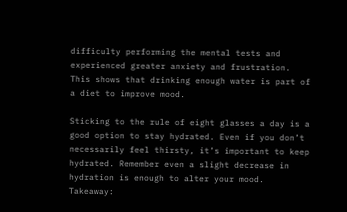difficulty performing the mental tests and experienced greater anxiety and frustration. This shows that drinking enough water is part of a diet to improve mood.

Sticking to the rule of eight glasses a day is a good option to stay hydrated. Even if you don’t necessarily feel thirsty, it’s important to keep hydrated. Remember even a slight decrease in hydration is enough to alter your mood. Takeaway: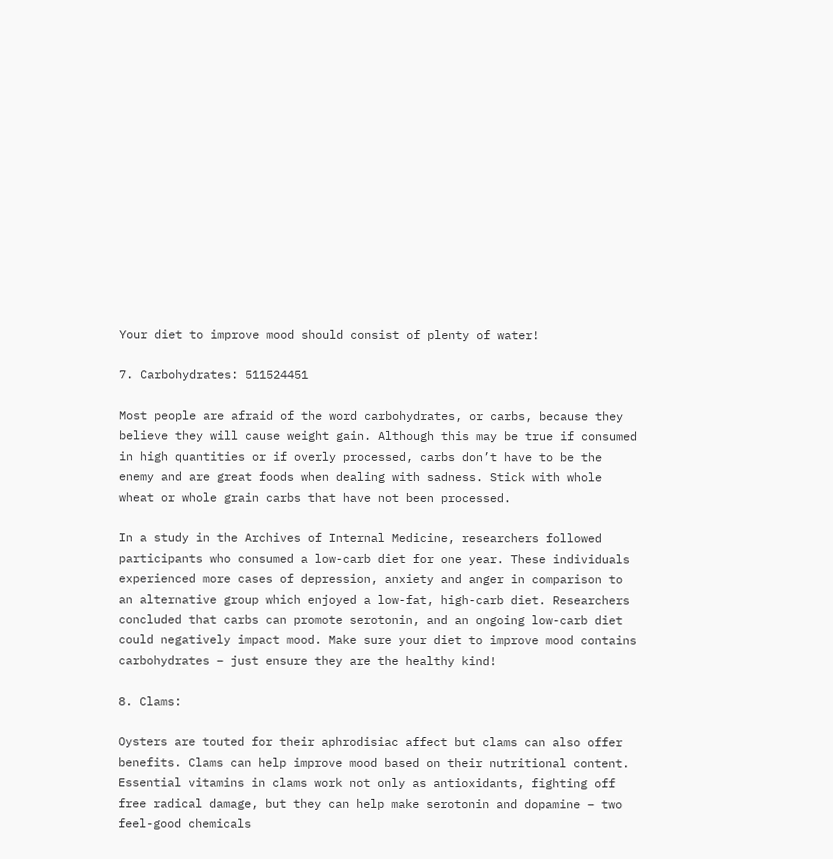Your diet to improve mood should consist of plenty of water!

7. Carbohydrates: 511524451

Most people are afraid of the word carbohydrates, or carbs, because they believe they will cause weight gain. Although this may be true if consumed in high quantities or if overly processed, carbs don’t have to be the enemy and are great foods when dealing with sadness. Stick with whole wheat or whole grain carbs that have not been processed.

In a study in the Archives of Internal Medicine, researchers followed participants who consumed a low-carb diet for one year. These individuals experienced more cases of depression, anxiety and anger in comparison to an alternative group which enjoyed a low-fat, high-carb diet. Researchers concluded that carbs can promote serotonin, and an ongoing low-carb diet could negatively impact mood. Make sure your diet to improve mood contains carbohydrates – just ensure they are the healthy kind!

8. Clams:

Oysters are touted for their aphrodisiac affect but clams can also offer benefits. Clams can help improve mood based on their nutritional content. Essential vitamins in clams work not only as antioxidants, fighting off free radical damage, but they can help make serotonin and dopamine – two feel-good chemicals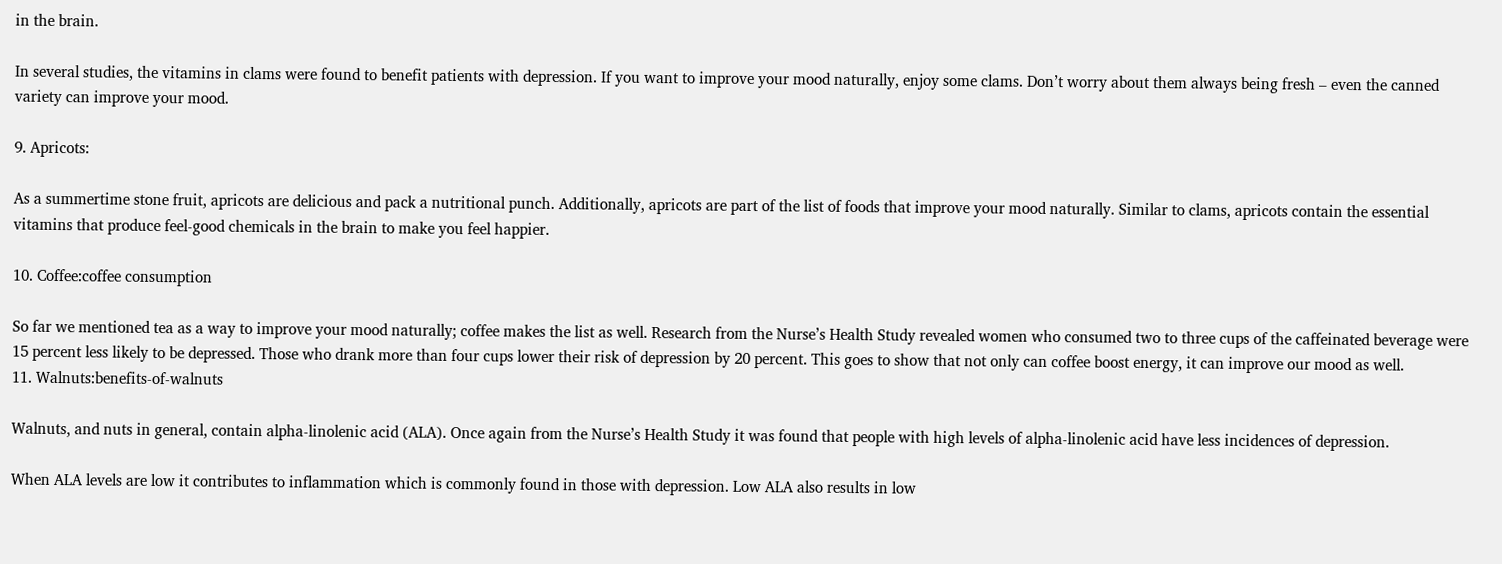in the brain.

In several studies, the vitamins in clams were found to benefit patients with depression. If you want to improve your mood naturally, enjoy some clams. Don’t worry about them always being fresh – even the canned variety can improve your mood.

9. Apricots:

As a summertime stone fruit, apricots are delicious and pack a nutritional punch. Additionally, apricots are part of the list of foods that improve your mood naturally. Similar to clams, apricots contain the essential vitamins that produce feel-good chemicals in the brain to make you feel happier.

10. Coffee:coffee consumption

So far we mentioned tea as a way to improve your mood naturally; coffee makes the list as well. Research from the Nurse’s Health Study revealed women who consumed two to three cups of the caffeinated beverage were 15 percent less likely to be depressed. Those who drank more than four cups lower their risk of depression by 20 percent. This goes to show that not only can coffee boost energy, it can improve our mood as well.
11. Walnuts:benefits-of-walnuts

Walnuts, and nuts in general, contain alpha-linolenic acid (ALA). Once again from the Nurse’s Health Study it was found that people with high levels of alpha-linolenic acid have less incidences of depression.

When ALA levels are low it contributes to inflammation which is commonly found in those with depression. Low ALA also results in low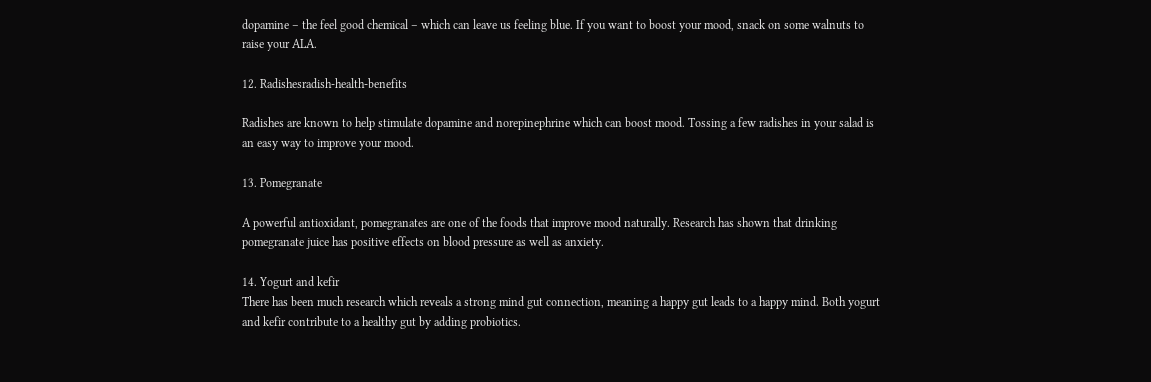dopamine – the feel good chemical – which can leave us feeling blue. If you want to boost your mood, snack on some walnuts to raise your ALA.

12. Radishesradish-health-benefits

Radishes are known to help stimulate dopamine and norepinephrine which can boost mood. Tossing a few radishes in your salad is an easy way to improve your mood.

13. Pomegranate

A powerful antioxidant, pomegranates are one of the foods that improve mood naturally. Research has shown that drinking pomegranate juice has positive effects on blood pressure as well as anxiety.

14. Yogurt and kefir
There has been much research which reveals a strong mind gut connection, meaning a happy gut leads to a happy mind. Both yogurt and kefir contribute to a healthy gut by adding probiotics.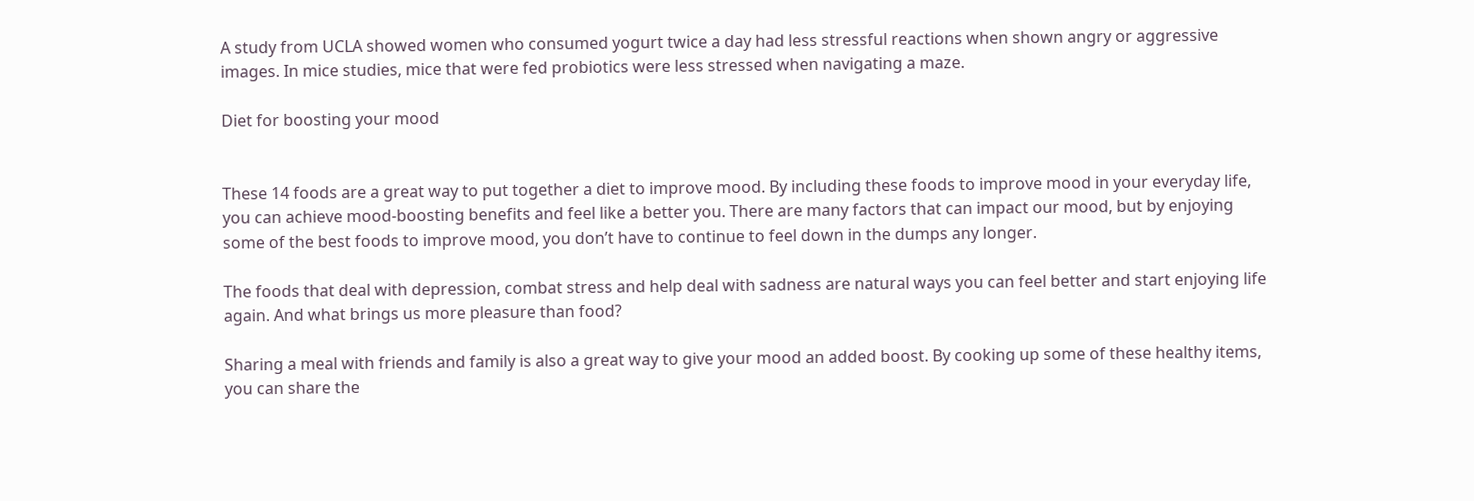A study from UCLA showed women who consumed yogurt twice a day had less stressful reactions when shown angry or aggressive images. In mice studies, mice that were fed probiotics were less stressed when navigating a maze.

Diet for boosting your mood


These 14 foods are a great way to put together a diet to improve mood. By including these foods to improve mood in your everyday life, you can achieve mood-boosting benefits and feel like a better you. There are many factors that can impact our mood, but by enjoying some of the best foods to improve mood, you don’t have to continue to feel down in the dumps any longer.

The foods that deal with depression, combat stress and help deal with sadness are natural ways you can feel better and start enjoying life again. And what brings us more pleasure than food?

Sharing a meal with friends and family is also a great way to give your mood an added boost. By cooking up some of these healthy items, you can share the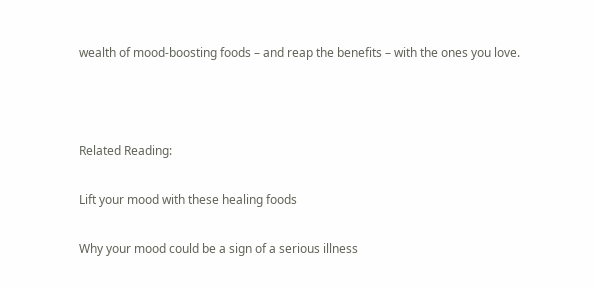wealth of mood-boosting foods – and reap the benefits – with the ones you love.



Related Reading:

Lift your mood with these healing foods

Why your mood could be a sign of a serious illness